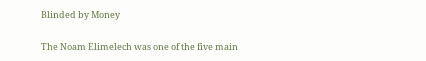Blinded by Money

The Noam Elimelech was one of the five main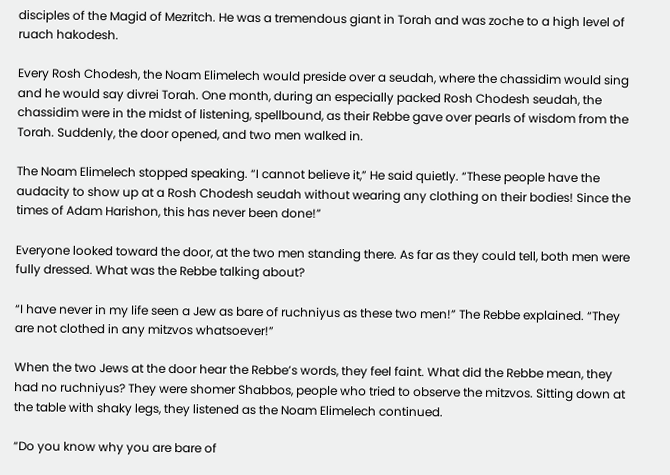disciples of the Magid of Mezritch. He was a tremendous giant in Torah and was zoche to a high level of ruach hakodesh.

Every Rosh Chodesh, the Noam Elimelech would preside over a seudah, where the chassidim would sing and he would say divrei Torah. One month, during an especially packed Rosh Chodesh seudah, the chassidim were in the midst of listening, spellbound, as their Rebbe gave over pearls of wisdom from the Torah. Suddenly, the door opened, and two men walked in.

The Noam Elimelech stopped speaking. “I cannot believe it,” He said quietly. “These people have the audacity to show up at a Rosh Chodesh seudah without wearing any clothing on their bodies! Since the times of Adam Harishon, this has never been done!”

Everyone looked toward the door, at the two men standing there. As far as they could tell, both men were fully dressed. What was the Rebbe talking about?

“I have never in my life seen a Jew as bare of ruchniyus as these two men!” The Rebbe explained. “They are not clothed in any mitzvos whatsoever!”

When the two Jews at the door hear the Rebbe’s words, they feel faint. What did the Rebbe mean, they had no ruchniyus? They were shomer Shabbos, people who tried to observe the mitzvos. Sitting down at the table with shaky legs, they listened as the Noam Elimelech continued.

“Do you know why you are bare of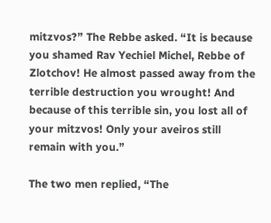mitzvos?” The Rebbe asked. “It is because you shamed Rav Yechiel Michel, Rebbe of Zlotchov! He almost passed away from the terrible destruction you wrought! And because of this terrible sin, you lost all of your mitzvos! Only your aveiros still remain with you.”

The two men replied, “The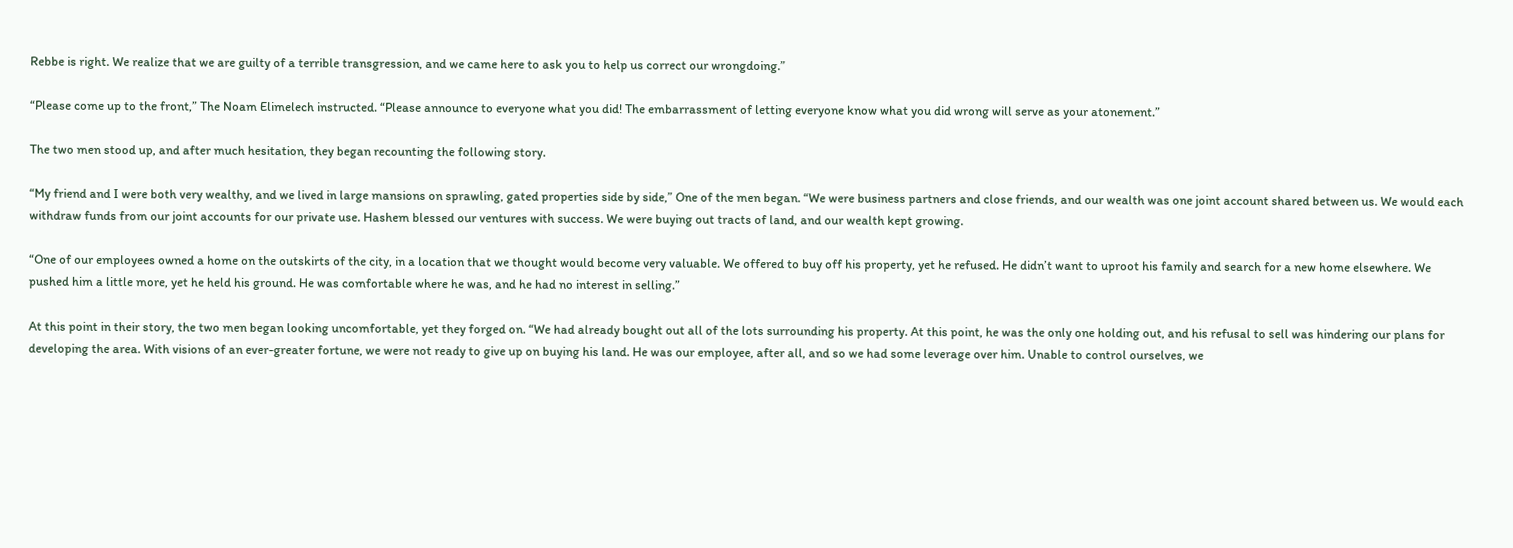Rebbe is right. We realize that we are guilty of a terrible transgression, and we came here to ask you to help us correct our wrongdoing.”

“Please come up to the front,” The Noam Elimelech instructed. “Please announce to everyone what you did! The embarrassment of letting everyone know what you did wrong will serve as your atonement.”

The two men stood up, and after much hesitation, they began recounting the following story.

“My friend and I were both very wealthy, and we lived in large mansions on sprawling, gated properties side by side,” One of the men began. “We were business partners and close friends, and our wealth was one joint account shared between us. We would each withdraw funds from our joint accounts for our private use. Hashem blessed our ventures with success. We were buying out tracts of land, and our wealth kept growing.

“One of our employees owned a home on the outskirts of the city, in a location that we thought would become very valuable. We offered to buy off his property, yet he refused. He didn’t want to uproot his family and search for a new home elsewhere. We pushed him a little more, yet he held his ground. He was comfortable where he was, and he had no interest in selling.”

At this point in their story, the two men began looking uncomfortable, yet they forged on. “We had already bought out all of the lots surrounding his property. At this point, he was the only one holding out, and his refusal to sell was hindering our plans for developing the area. With visions of an ever-greater fortune, we were not ready to give up on buying his land. He was our employee, after all, and so we had some leverage over him. Unable to control ourselves, we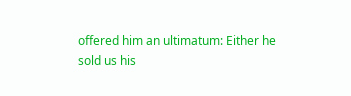offered him an ultimatum: Either he sold us his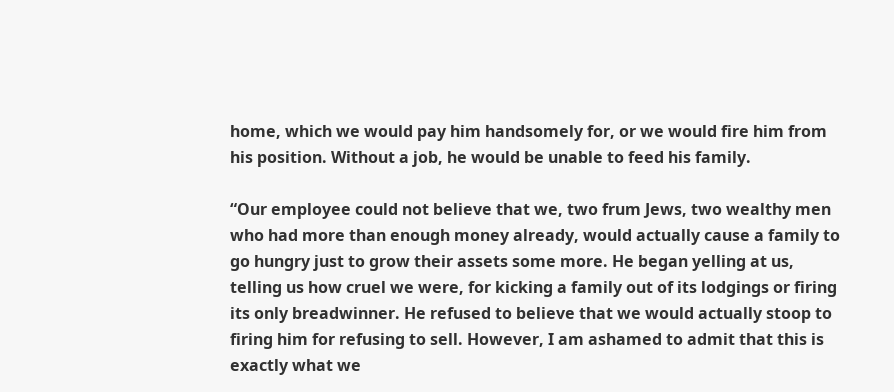home, which we would pay him handsomely for, or we would fire him from his position. Without a job, he would be unable to feed his family.

“Our employee could not believe that we, two frum Jews, two wealthy men who had more than enough money already, would actually cause a family to go hungry just to grow their assets some more. He began yelling at us, telling us how cruel we were, for kicking a family out of its lodgings or firing its only breadwinner. He refused to believe that we would actually stoop to firing him for refusing to sell. However, I am ashamed to admit that this is exactly what we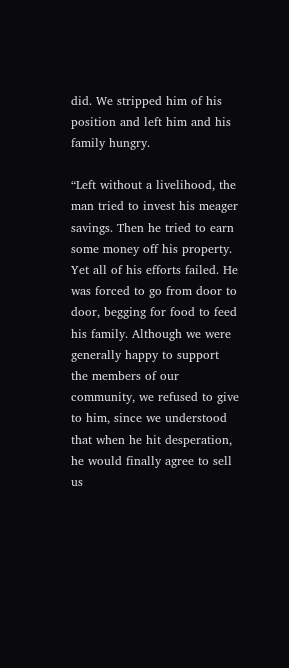did. We stripped him of his position and left him and his family hungry.

“Left without a livelihood, the man tried to invest his meager savings. Then he tried to earn some money off his property. Yet all of his efforts failed. He was forced to go from door to door, begging for food to feed his family. Although we were generally happy to support the members of our community, we refused to give to him, since we understood that when he hit desperation, he would finally agree to sell us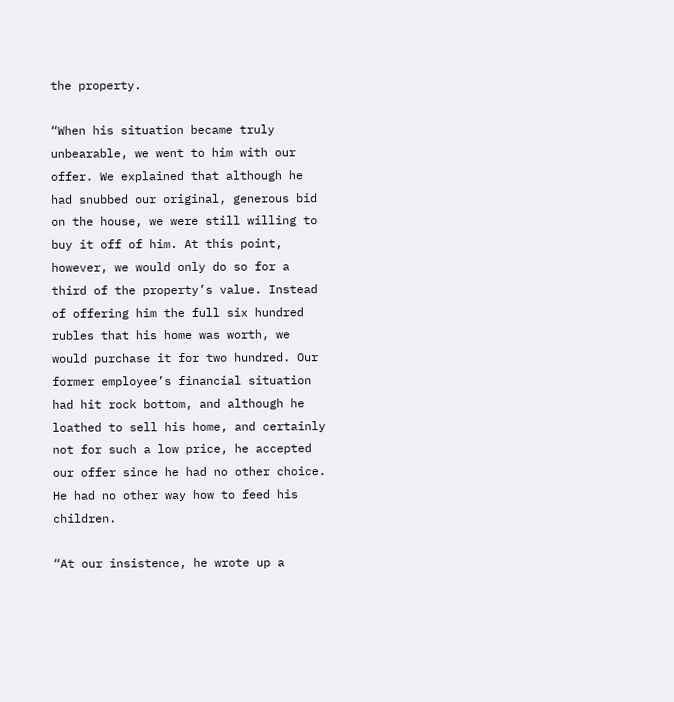the property.

“When his situation became truly unbearable, we went to him with our offer. We explained that although he had snubbed our original, generous bid on the house, we were still willing to buy it off of him. At this point, however, we would only do so for a third of the property’s value. Instead of offering him the full six hundred rubles that his home was worth, we would purchase it for two hundred. Our former employee’s financial situation had hit rock bottom, and although he loathed to sell his home, and certainly not for such a low price, he accepted our offer since he had no other choice. He had no other way how to feed his children.

“At our insistence, he wrote up a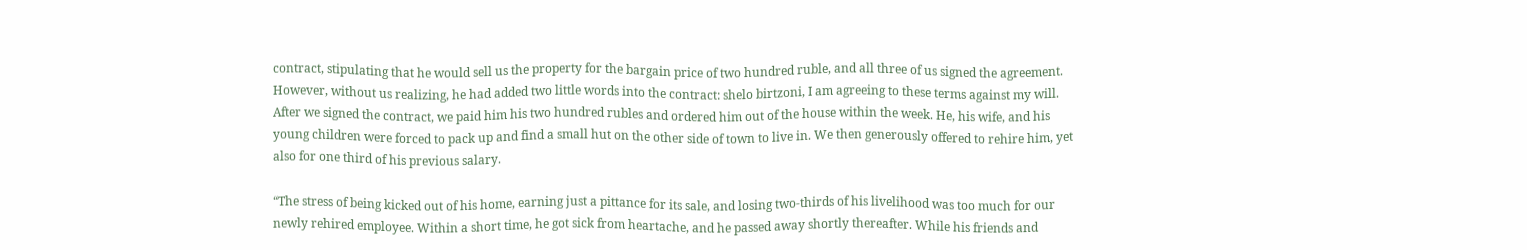contract, stipulating that he would sell us the property for the bargain price of two hundred ruble, and all three of us signed the agreement. However, without us realizing, he had added two little words into the contract: shelo birtzoni, I am agreeing to these terms against my will. After we signed the contract, we paid him his two hundred rubles and ordered him out of the house within the week. He, his wife, and his young children were forced to pack up and find a small hut on the other side of town to live in. We then generously offered to rehire him, yet also for one third of his previous salary.

“The stress of being kicked out of his home, earning just a pittance for its sale, and losing two-thirds of his livelihood was too much for our newly rehired employee. Within a short time, he got sick from heartache, and he passed away shortly thereafter. While his friends and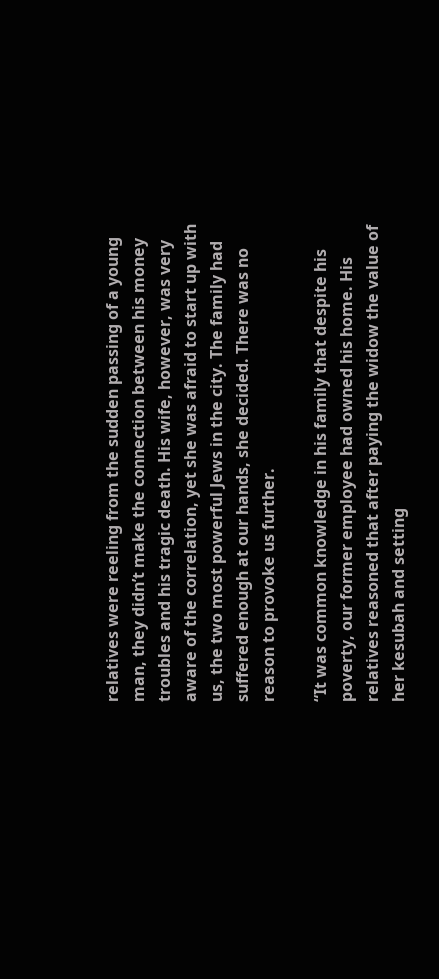relatives were reeling from the sudden passing of a young man, they didn’t make the connection between his money troubles and his tragic death. His wife, however, was very aware of the correlation, yet she was afraid to start up with us, the two most powerful Jews in the city. The family had suffered enough at our hands, she decided. There was no reason to provoke us further.

“It was common knowledge in his family that despite his poverty, our former employee had owned his home. His relatives reasoned that after paying the widow the value of her kesubah and setting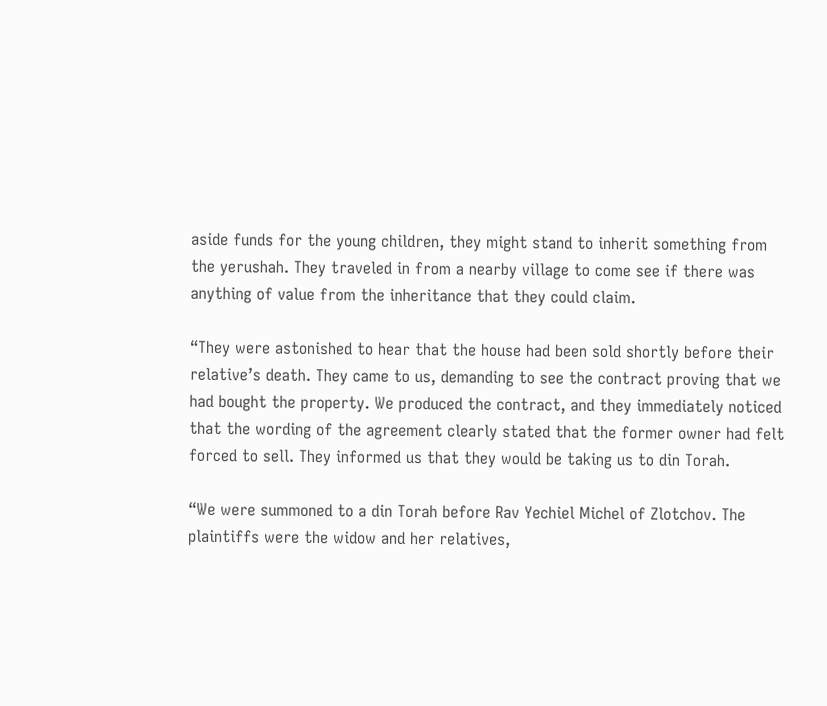aside funds for the young children, they might stand to inherit something from the yerushah. They traveled in from a nearby village to come see if there was anything of value from the inheritance that they could claim.

“They were astonished to hear that the house had been sold shortly before their relative’s death. They came to us, demanding to see the contract proving that we had bought the property. We produced the contract, and they immediately noticed that the wording of the agreement clearly stated that the former owner had felt forced to sell. They informed us that they would be taking us to din Torah.

“We were summoned to a din Torah before Rav Yechiel Michel of Zlotchov. The plaintiffs were the widow and her relatives,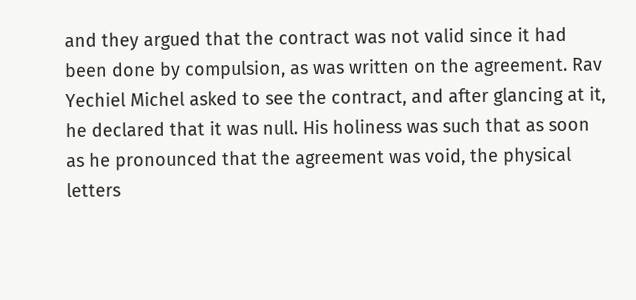and they argued that the contract was not valid since it had been done by compulsion, as was written on the agreement. Rav Yechiel Michel asked to see the contract, and after glancing at it, he declared that it was null. His holiness was such that as soon as he pronounced that the agreement was void, the physical letters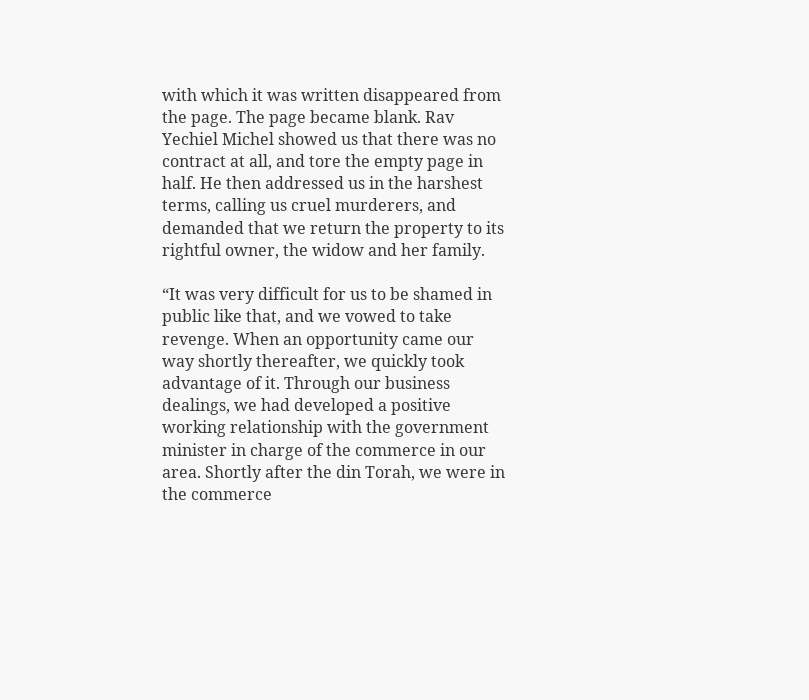with which it was written disappeared from the page. The page became blank. Rav Yechiel Michel showed us that there was no contract at all, and tore the empty page in half. He then addressed us in the harshest terms, calling us cruel murderers, and demanded that we return the property to its rightful owner, the widow and her family.

“It was very difficult for us to be shamed in public like that, and we vowed to take revenge. When an opportunity came our way shortly thereafter, we quickly took advantage of it. Through our business dealings, we had developed a positive working relationship with the government minister in charge of the commerce in our area. Shortly after the din Torah, we were in the commerce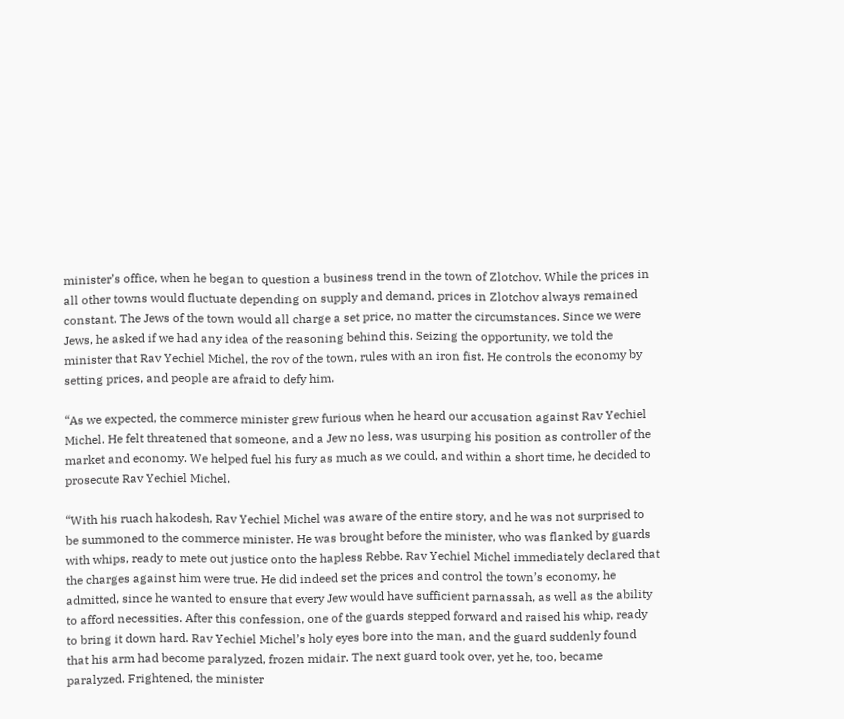minister’s office, when he began to question a business trend in the town of Zlotchov. While the prices in all other towns would fluctuate depending on supply and demand, prices in Zlotchov always remained constant. The Jews of the town would all charge a set price, no matter the circumstances. Since we were Jews, he asked if we had any idea of the reasoning behind this. Seizing the opportunity, we told the minister that Rav Yechiel Michel, the rov of the town, rules with an iron fist. He controls the economy by setting prices, and people are afraid to defy him.

“As we expected, the commerce minister grew furious when he heard our accusation against Rav Yechiel Michel. He felt threatened that someone, and a Jew no less, was usurping his position as controller of the market and economy. We helped fuel his fury as much as we could, and within a short time, he decided to prosecute Rav Yechiel Michel.

“With his ruach hakodesh, Rav Yechiel Michel was aware of the entire story, and he was not surprised to be summoned to the commerce minister. He was brought before the minister, who was flanked by guards with whips, ready to mete out justice onto the hapless Rebbe. Rav Yechiel Michel immediately declared that the charges against him were true. He did indeed set the prices and control the town’s economy, he admitted, since he wanted to ensure that every Jew would have sufficient parnassah, as well as the ability to afford necessities. After this confession, one of the guards stepped forward and raised his whip, ready to bring it down hard. Rav Yechiel Michel’s holy eyes bore into the man, and the guard suddenly found that his arm had become paralyzed, frozen midair. The next guard took over, yet he, too, became paralyzed. Frightened, the minister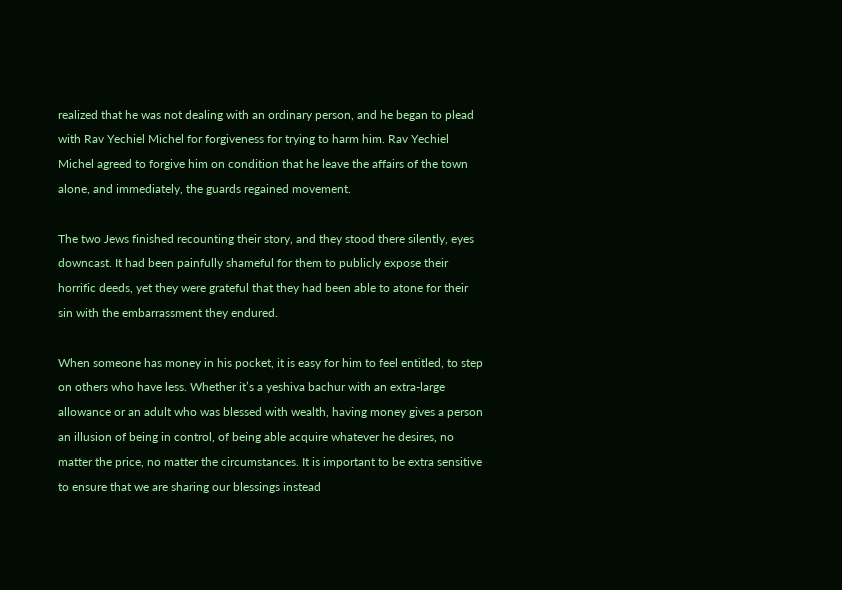realized that he was not dealing with an ordinary person, and he began to plead with Rav Yechiel Michel for forgiveness for trying to harm him. Rav Yechiel Michel agreed to forgive him on condition that he leave the affairs of the town alone, and immediately, the guards regained movement.

The two Jews finished recounting their story, and they stood there silently, eyes downcast. It had been painfully shameful for them to publicly expose their horrific deeds, yet they were grateful that they had been able to atone for their sin with the embarrassment they endured.

When someone has money in his pocket, it is easy for him to feel entitled, to step on others who have less. Whether it’s a yeshiva bachur with an extra-large allowance or an adult who was blessed with wealth, having money gives a person an illusion of being in control, of being able acquire whatever he desires, no matter the price, no matter the circumstances. It is important to be extra sensitive to ensure that we are sharing our blessings instead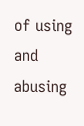of using and abusing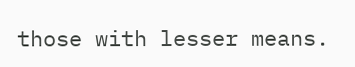those with lesser means.